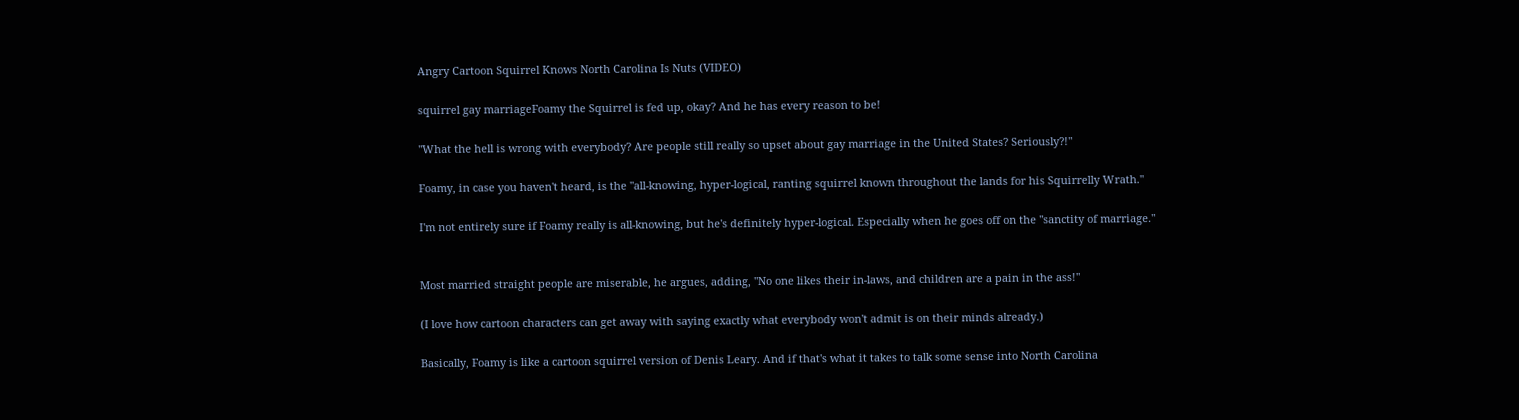Angry Cartoon Squirrel Knows North Carolina Is Nuts (VIDEO)

squirrel gay marriageFoamy the Squirrel is fed up, okay? And he has every reason to be!

"What the hell is wrong with everybody? Are people still really so upset about gay marriage in the United States? Seriously?!"

Foamy, in case you haven't heard, is the "all-knowing, hyper-logical, ranting squirrel known throughout the lands for his Squirrelly Wrath."

I'm not entirely sure if Foamy really is all-knowing, but he's definitely hyper-logical. Especially when he goes off on the "sanctity of marriage."


Most married straight people are miserable, he argues, adding, "No one likes their in-laws, and children are a pain in the ass!"

(I love how cartoon characters can get away with saying exactly what everybody won't admit is on their minds already.)

Basically, Foamy is like a cartoon squirrel version of Denis Leary. And if that's what it takes to talk some sense into North Carolina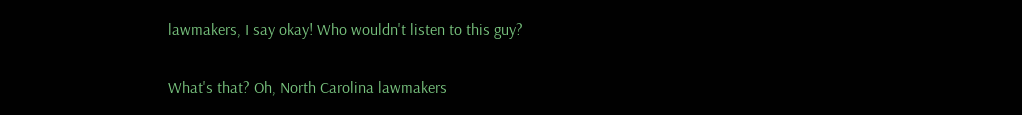lawmakers, I say okay! Who wouldn't listen to this guy?

What's that? Oh, North Carolina lawmakers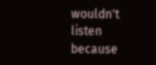wouldn't listen because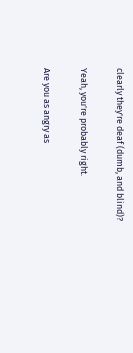clearly they're deaf (dumb, and blind)?

Yeah, you're probably right.

Are you as angry as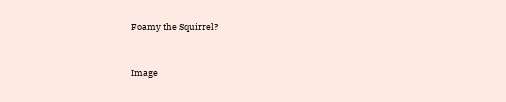Foamy the Squirrel?


Image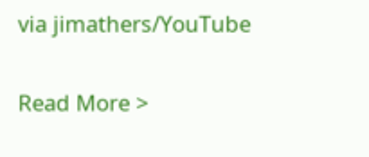via jimathers/YouTube

Read More >